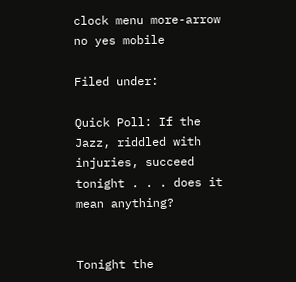clock menu more-arrow no yes mobile

Filed under:

Quick Poll: If the Jazz, riddled with injuries, succeed tonight . . . does it mean anything?


Tonight the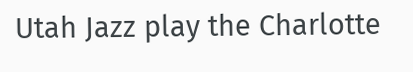Utah Jazz play the Charlotte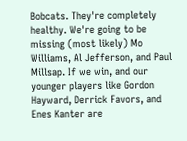Bobcats. They're completely healthy. We're going to be missing (most likely) Mo Williams, Al Jefferson, and Paul Millsap. If we win, and our younger players like Gordon Hayward, Derrick Favors, and Enes Kanter are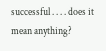successful . . . . does it mean anything?